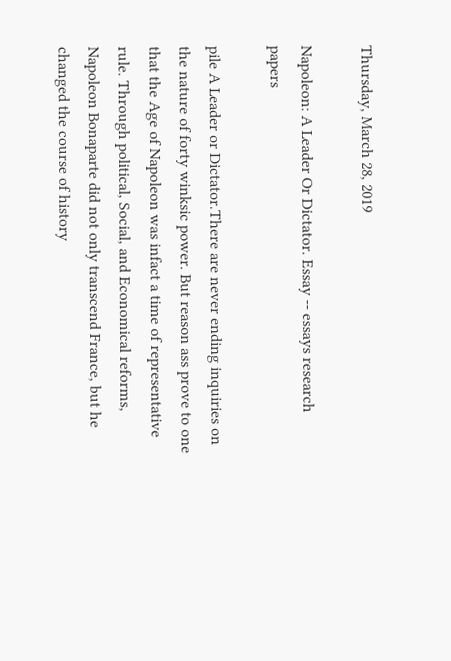Thursday, March 28, 2019

Napoleon: A Leader Or Dictator. Essay -- essays research papers

pile A Leader or Dictator.There are never ending inquiries on the nature of forty winksic power. But reason ass prove to one that the Age of Napoleon was infact a time of representative rule. Through political, Social, and Economical reforms, Napoleon Bonaparte did not only transcend France, but he changed the course of history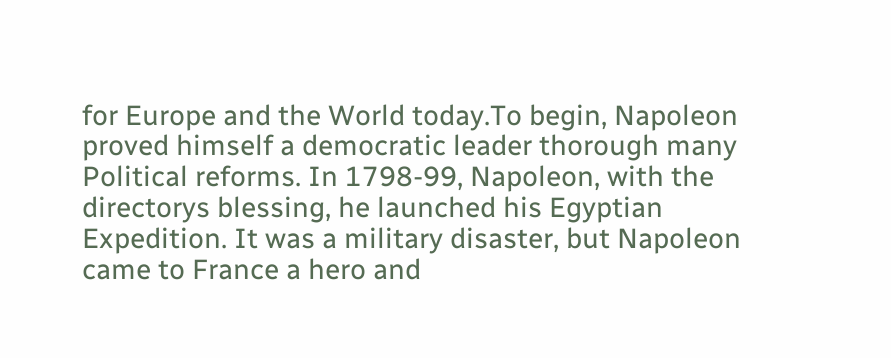for Europe and the World today.To begin, Napoleon proved himself a democratic leader thorough many Political reforms. In 1798-99, Napoleon, with the directorys blessing, he launched his Egyptian Expedition. It was a military disaster, but Napoleon came to France a hero and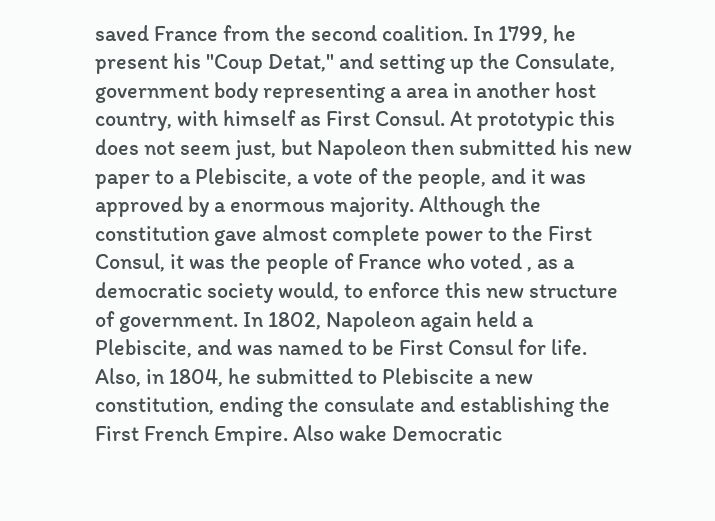saved France from the second coalition. In 1799, he present his "Coup Detat," and setting up the Consulate, government body representing a area in another host country, with himself as First Consul. At prototypic this does not seem just, but Napoleon then submitted his new paper to a Plebiscite, a vote of the people, and it was approved by a enormous majority. Although the constitution gave almost complete power to the First Consul, it was the people of France who voted , as a democratic society would, to enforce this new structure of government. In 1802, Napoleon again held a Plebiscite, and was named to be First Consul for life. Also, in 1804, he submitted to Plebiscite a new constitution, ending the consulate and establishing the First French Empire. Also wake Democratic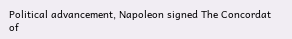Political advancement, Napoleon signed The Concordat of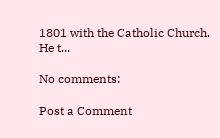1801 with the Catholic Church. He t...

No comments:

Post a Comment